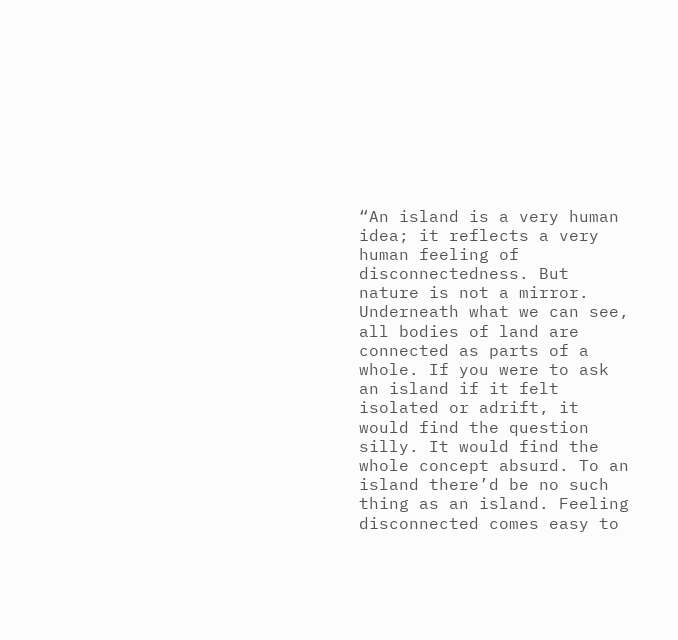“An island is a very human idea; it reflects a very human feeling of disconnectedness. But nature is not a mirror. Underneath what we can see, all bodies of land are connected as parts of a whole. If you were to ask an island if it felt isolated or adrift, it would find the question silly. It would find the whole concept absurd. To an island there’d be no such thing as an island. Feeling disconnected comes easy to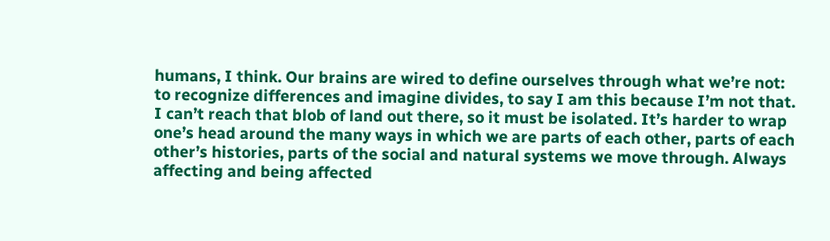humans, I think. Our brains are wired to define ourselves through what we’re not: to recognize differences and imagine divides, to say I am this because I’m not that. I can’t reach that blob of land out there, so it must be isolated. It’s harder to wrap one’s head around the many ways in which we are parts of each other, parts of each other’s histories, parts of the social and natural systems we move through. Always affecting and being affected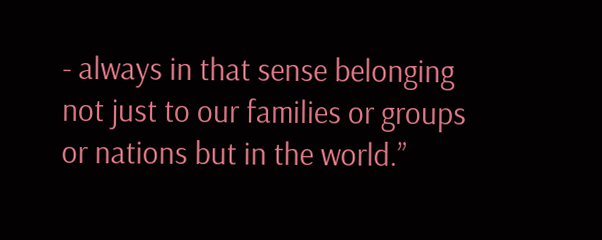- always in that sense belonging not just to our families or groups or nations but in the world.”